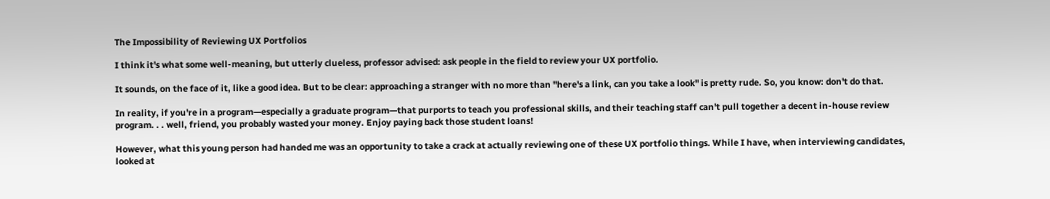The Impossibility of Reviewing UX Portfolios

I think it's what some well-meaning, but utterly clueless, professor advised: ask people in the field to review your UX portfolio.

It sounds, on the face of it, like a good idea. But to be clear: approaching a stranger with no more than "here's a link, can you take a look" is pretty rude. So, you know: don't do that.

In reality, if you're in a program—especially a graduate program—that purports to teach you professional skills, and their teaching staff can't pull together a decent in-house review program. . . well, friend, you probably wasted your money. Enjoy paying back those student loans!

However, what this young person had handed me was an opportunity to take a crack at actually reviewing one of these UX portfolio things. While I have, when interviewing candidates, looked at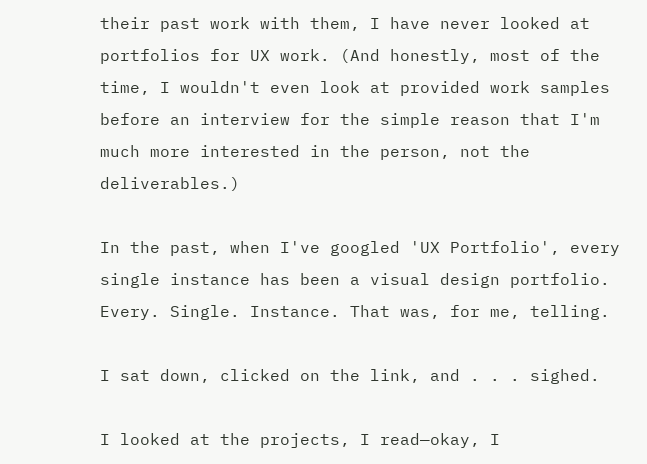their past work with them, I have never looked at portfolios for UX work. (And honestly, most of the time, I wouldn't even look at provided work samples before an interview for the simple reason that I'm much more interested in the person, not the deliverables.)

In the past, when I've googled 'UX Portfolio', every single instance has been a visual design portfolio. Every. Single. Instance. That was, for me, telling.

I sat down, clicked on the link, and . . . sighed.

I looked at the projects, I read—okay, I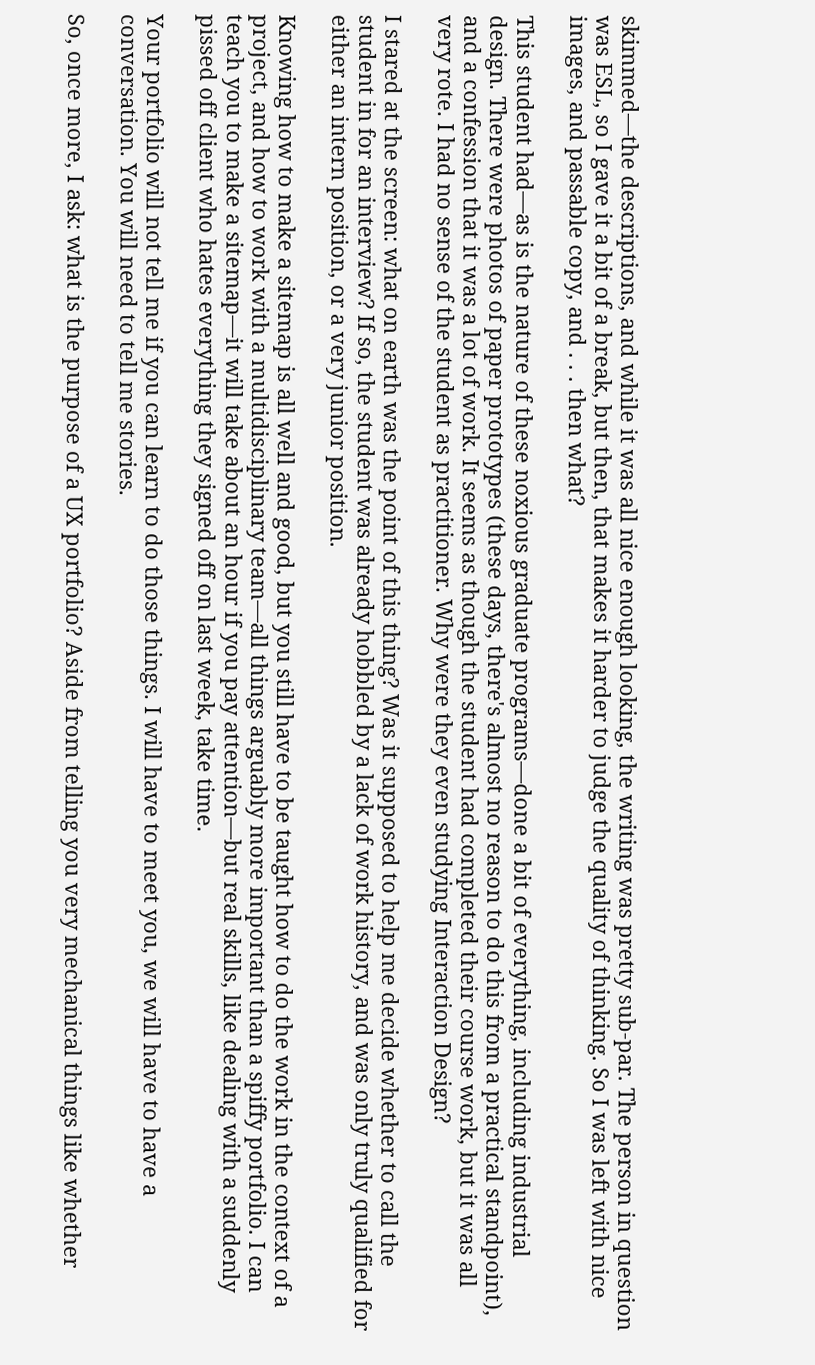skimmed—the descriptions, and while it was all nice enough looking, the writing was pretty sub-par. The person in question was ESL, so I gave it a bit of a break, but then, that makes it harder to judge the quality of thinking. So I was left with nice images, and passable copy, and . . . then what?

This student had—as is the nature of these noxious graduate programs—done a bit of everything, including industrial design. There were photos of paper prototypes (these days, there's almost no reason to do this from a practical standpoint), and a confession that it was a lot of work. It seems as though the student had completed their course work, but it was all very rote. I had no sense of the student as practitioner. Why were they even studying Interaction Design?

I stared at the screen: what on earth was the point of this thing? Was it supposed to help me decide whether to call the student in for an interview? If so, the student was already hobbled by a lack of work history, and was only truly qualified for either an intern position, or a very junior position.

Knowing how to make a sitemap is all well and good, but you still have to be taught how to do the work in the context of a project, and how to work with a multidisciplinary team—all things arguably more important than a spiffy portfolio. I can teach you to make a sitemap—it will take about an hour if you pay attention—but real skills, like dealing with a suddenly pissed off client who hates everything they signed off on last week, take time.

Your portfolio will not tell me if you can learn to do those things. I will have to meet you, we will have to have a conversation. You will need to tell me stories.

So, once more, I ask: what is the purpose of a UX portfolio? Aside from telling you very mechanical things like whether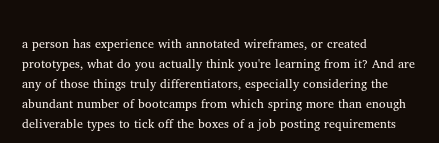a person has experience with annotated wireframes, or created prototypes, what do you actually think you're learning from it? And are any of those things truly differentiators, especially considering the abundant number of bootcamps from which spring more than enough deliverable types to tick off the boxes of a job posting requirements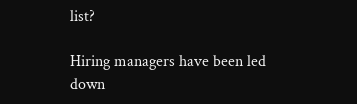list?

Hiring managers have been led down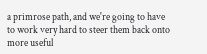a primrose path, and we're going to have to work very hard to steer them back onto more useful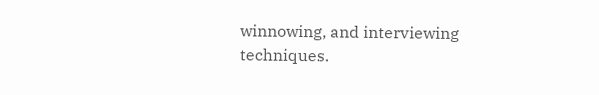winnowing, and interviewing techniques.